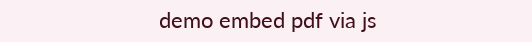demo embed pdf via js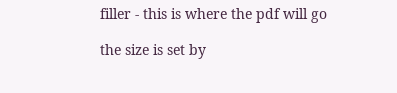filler - this is where the pdf will go

the size is set by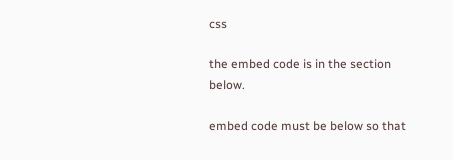css

the embed code is in the section below.

embed code must be below so that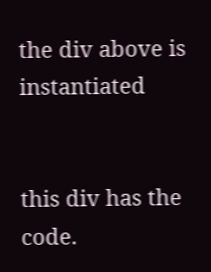the div above is instantiated


this div has the code.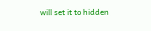will set it to hidden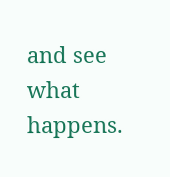and see what happens.